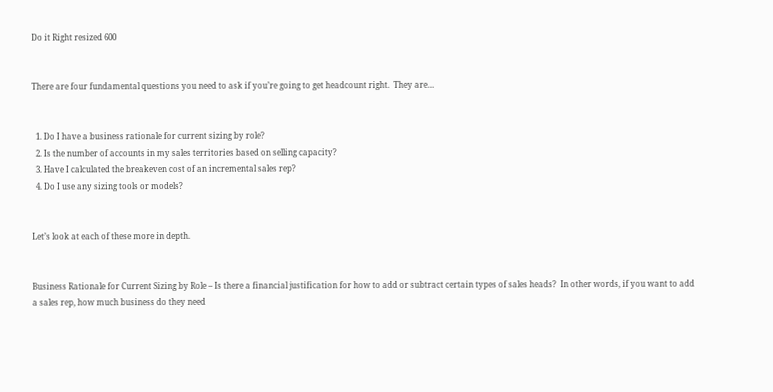Do it Right resized 600


There are four fundamental questions you need to ask if you’re going to get headcount right.  They are…


  1. Do I have a business rationale for current sizing by role?
  2. Is the number of accounts in my sales territories based on selling capacity?
  3. Have I calculated the breakeven cost of an incremental sales rep?
  4. Do I use any sizing tools or models?


Let’s look at each of these more in depth.


Business Rationale for Current Sizing by Role – Is there a financial justification for how to add or subtract certain types of sales heads?  In other words, if you want to add a sales rep, how much business do they need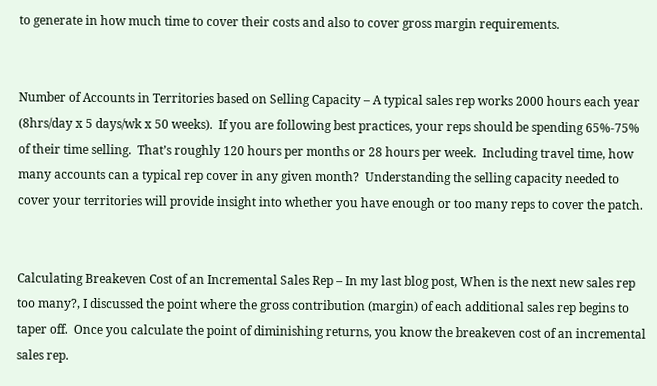to generate in how much time to cover their costs and also to cover gross margin requirements.


Number of Accounts in Territories based on Selling Capacity – A typical sales rep works 2000 hours each year (8hrs/day x 5 days/wk x 50 weeks).  If you are following best practices, your reps should be spending 65%-75% of their time selling.  That’s roughly 120 hours per months or 28 hours per week.  Including travel time, how many accounts can a typical rep cover in any given month?  Understanding the selling capacity needed to cover your territories will provide insight into whether you have enough or too many reps to cover the patch.


Calculating Breakeven Cost of an Incremental Sales Rep – In my last blog post, When is the next new sales rep too many?, I discussed the point where the gross contribution (margin) of each additional sales rep begins to taper off.  Once you calculate the point of diminishing returns, you know the breakeven cost of an incremental sales rep.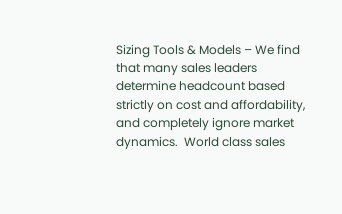Sizing Tools & Models – We find that many sales leaders determine headcount based strictly on cost and affordability, and completely ignore market dynamics.  World class sales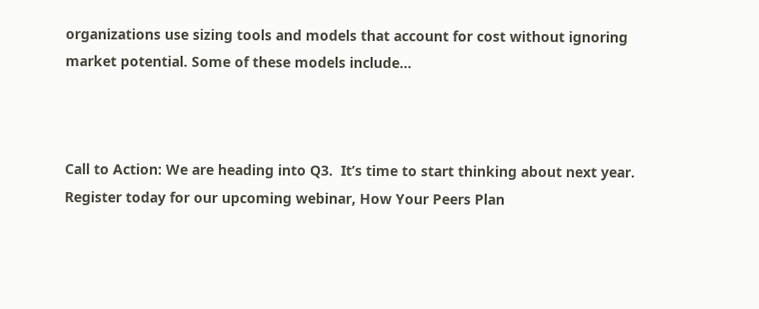organizations use sizing tools and models that account for cost without ignoring market potential. Some of these models include…



Call to Action: We are heading into Q3.  It’s time to start thinking about next year.  Register today for our upcoming webinar, How Your Peers Plan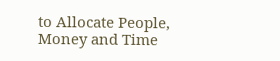to Allocate People, Money and Time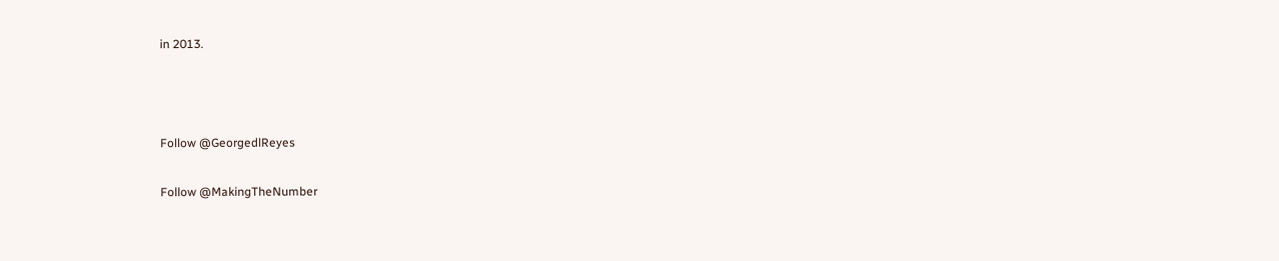in 2013.



Follow @GeorgedlReyes

Follow @MakingTheNumber